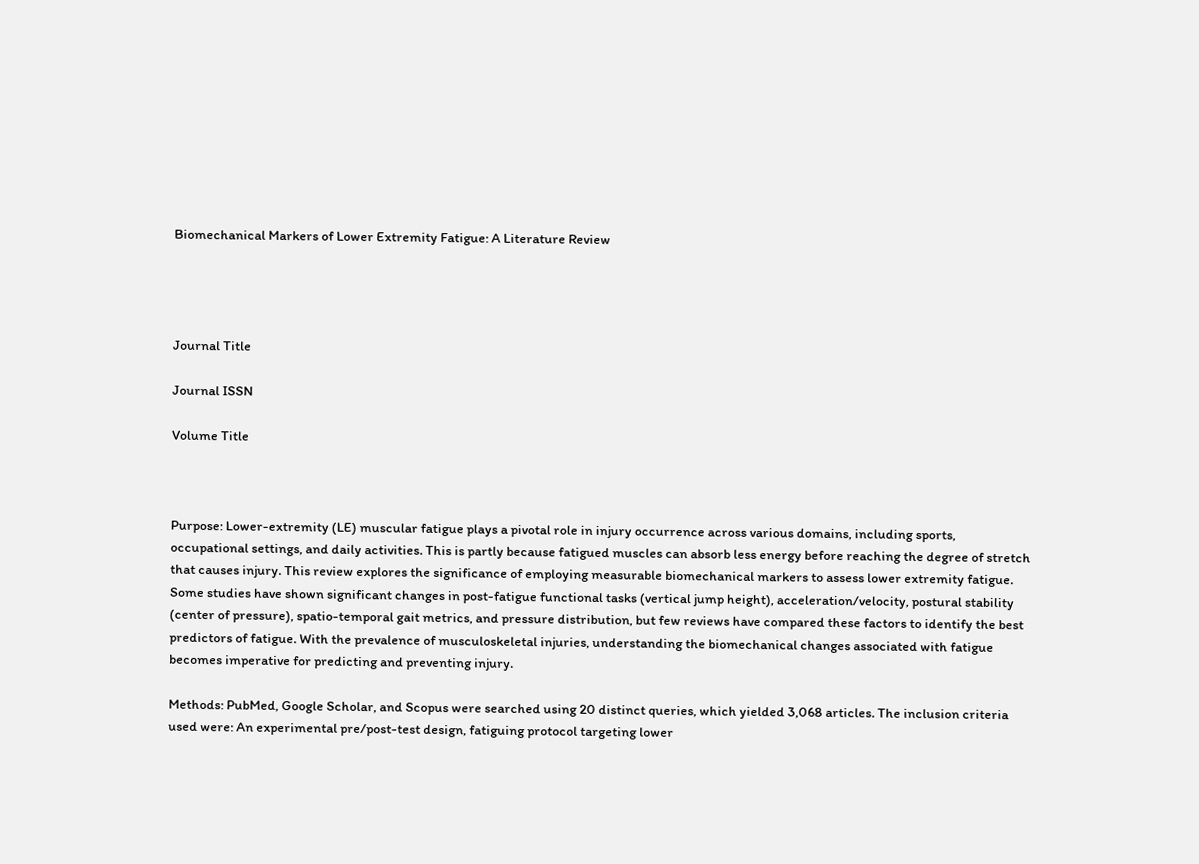Biomechanical Markers of Lower Extremity Fatigue: A Literature Review




Journal Title

Journal ISSN

Volume Title



Purpose: Lower-extremity (LE) muscular fatigue plays a pivotal role in injury occurrence across various domains, including sports, occupational settings, and daily activities. This is partly because fatigued muscles can absorb less energy before reaching the degree of stretch that causes injury. This review explores the significance of employing measurable biomechanical markers to assess lower extremity fatigue. Some studies have shown significant changes in post-fatigue functional tasks (vertical jump height), acceleration/velocity, postural stability (center of pressure), spatio-temporal gait metrics, and pressure distribution, but few reviews have compared these factors to identify the best predictors of fatigue. With the prevalence of musculoskeletal injuries, understanding the biomechanical changes associated with fatigue becomes imperative for predicting and preventing injury.

Methods: PubMed, Google Scholar, and Scopus were searched using 20 distinct queries, which yielded 3,068 articles. The inclusion criteria used were: An experimental pre/post-test design, fatiguing protocol targeting lower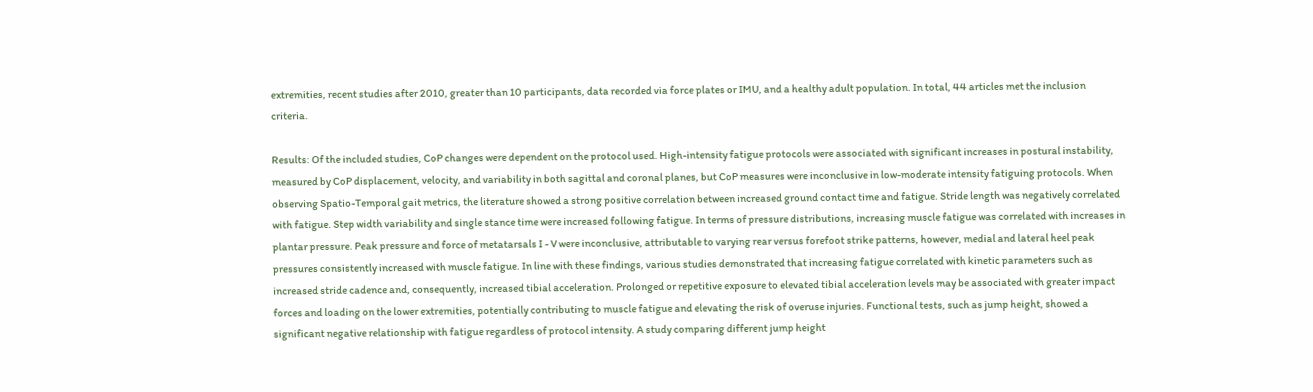extremities, recent studies after 2010, greater than 10 participants, data recorded via force plates or IMU, and a healthy adult population. In total, 44 articles met the inclusion criteria.

Results: Of the included studies, CoP changes were dependent on the protocol used. High-intensity fatigue protocols were associated with significant increases in postural instability, measured by CoP displacement, velocity, and variability in both sagittal and coronal planes, but CoP measures were inconclusive in low-moderate intensity fatiguing protocols. When observing Spatio-Temporal gait metrics, the literature showed a strong positive correlation between increased ground contact time and fatigue. Stride length was negatively correlated with fatigue. Step width variability and single stance time were increased following fatigue. In terms of pressure distributions, increasing muscle fatigue was correlated with increases in plantar pressure. Peak pressure and force of metatarsals I - V were inconclusive, attributable to varying rear versus forefoot strike patterns, however, medial and lateral heel peak pressures consistently increased with muscle fatigue. In line with these findings, various studies demonstrated that increasing fatigue correlated with kinetic parameters such as increased stride cadence and, consequently, increased tibial acceleration. Prolonged or repetitive exposure to elevated tibial acceleration levels may be associated with greater impact forces and loading on the lower extremities, potentially contributing to muscle fatigue and elevating the risk of overuse injuries. Functional tests, such as jump height, showed a significant negative relationship with fatigue regardless of protocol intensity. A study comparing different jump height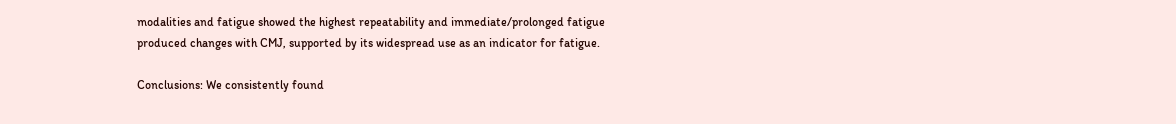modalities and fatigue showed the highest repeatability and immediate/prolonged fatigue produced changes with CMJ, supported by its widespread use as an indicator for fatigue.

Conclusions: We consistently found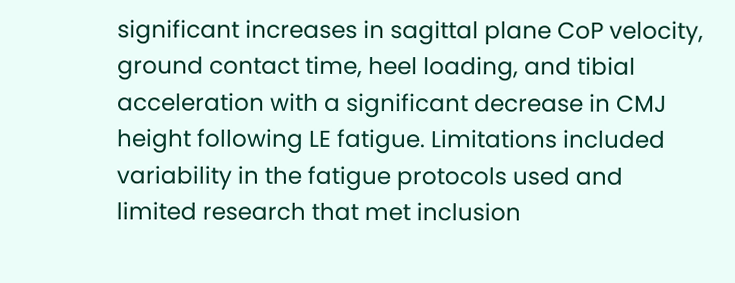significant increases in sagittal plane CoP velocity, ground contact time, heel loading, and tibial acceleration with a significant decrease in CMJ height following LE fatigue. Limitations included variability in the fatigue protocols used and limited research that met inclusion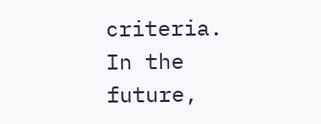criteria. In the future,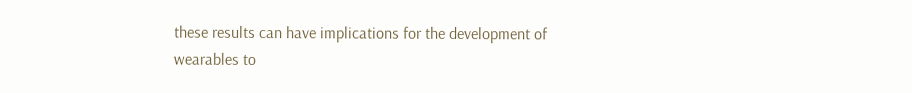these results can have implications for the development of wearables to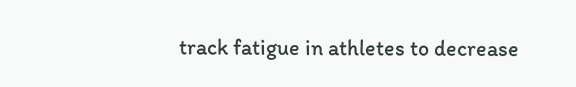track fatigue in athletes to decrease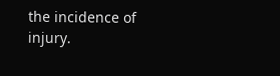the incidence of injury.